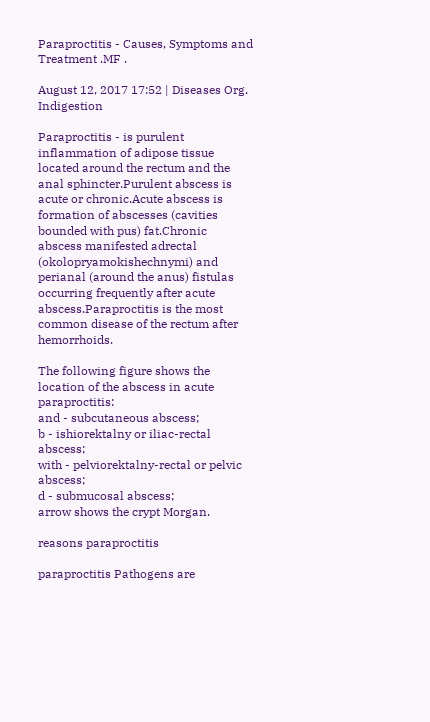Paraproctitis - Causes, Symptoms and Treatment .MF .

August 12, 2017 17:52 | Diseases Org. Indigestion

Paraproctitis - is purulent inflammation of adipose tissue located around the rectum and the anal sphincter.Purulent abscess is acute or chronic.Acute abscess is formation of abscesses (cavities bounded with pus) fat.Chronic abscess manifested adrectal (okolopryamokishechnymi) and perianal (around the anus) fistulas occurring frequently after acute abscess.Paraproctitis is the most common disease of the rectum after hemorrhoids.

The following figure shows the location of the abscess in acute paraproctitis:
and - subcutaneous abscess;
b - ishiorektalny or iliac-rectal abscess;
with - pelviorektalny-rectal or pelvic abscess;
d - submucosal abscess;
arrow shows the crypt Morgan.

reasons paraproctitis

paraproctitis Pathogens are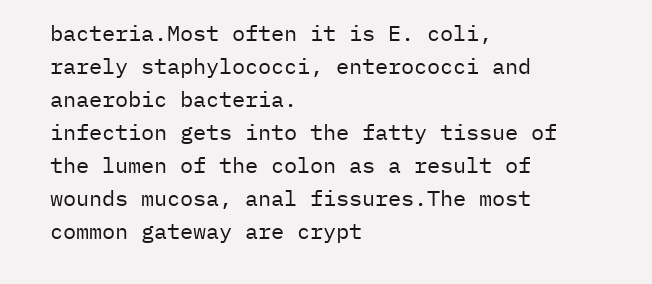bacteria.Most often it is E. coli, rarely staphylococci, enterococci and anaerobic bacteria.
infection gets into the fatty tissue of the lumen of the colon as a result of wounds mucosa, anal fissures.The most common gateway are crypt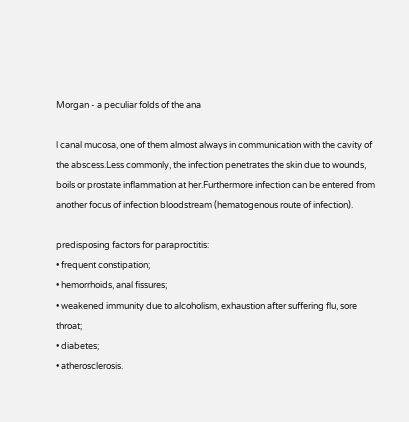Morgan - a peculiar folds of the ana

l canal mucosa, one of them almost always in communication with the cavity of the abscess.Less commonly, the infection penetrates the skin due to wounds, boils or prostate inflammation at her.Furthermore infection can be entered from another focus of infection bloodstream (hematogenous route of infection).

predisposing factors for paraproctitis:
• frequent constipation;
• hemorrhoids, anal fissures;
• weakened immunity due to alcoholism, exhaustion after suffering flu, sore throat;
• diabetes;
• atherosclerosis.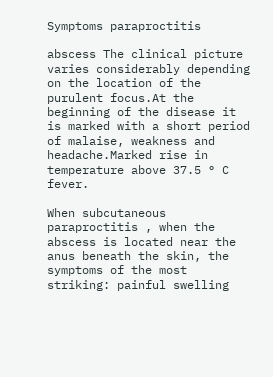Symptoms paraproctitis

abscess The clinical picture varies considerably depending on the location of the purulent focus.At the beginning of the disease it is marked with a short period of malaise, weakness and headache.Marked rise in temperature above 37.5 ° C fever.

When subcutaneous paraproctitis , when the abscess is located near the anus beneath the skin, the symptoms of the most striking: painful swelling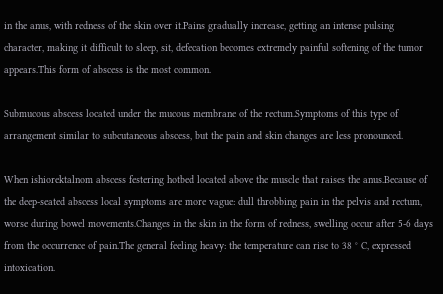in the anus, with redness of the skin over it.Pains gradually increase, getting an intense pulsing character, making it difficult to sleep, sit, defecation becomes extremely painful softening of the tumor appears.This form of abscess is the most common.

Submucous abscess located under the mucous membrane of the rectum.Symptoms of this type of arrangement similar to subcutaneous abscess, but the pain and skin changes are less pronounced.

When ishiorektalnom abscess festering hotbed located above the muscle that raises the anus.Because of the deep-seated abscess local symptoms are more vague: dull throbbing pain in the pelvis and rectum, worse during bowel movements.Changes in the skin in the form of redness, swelling occur after 5-6 days from the occurrence of pain.The general feeling heavy: the temperature can rise to 38 ° C, expressed intoxication.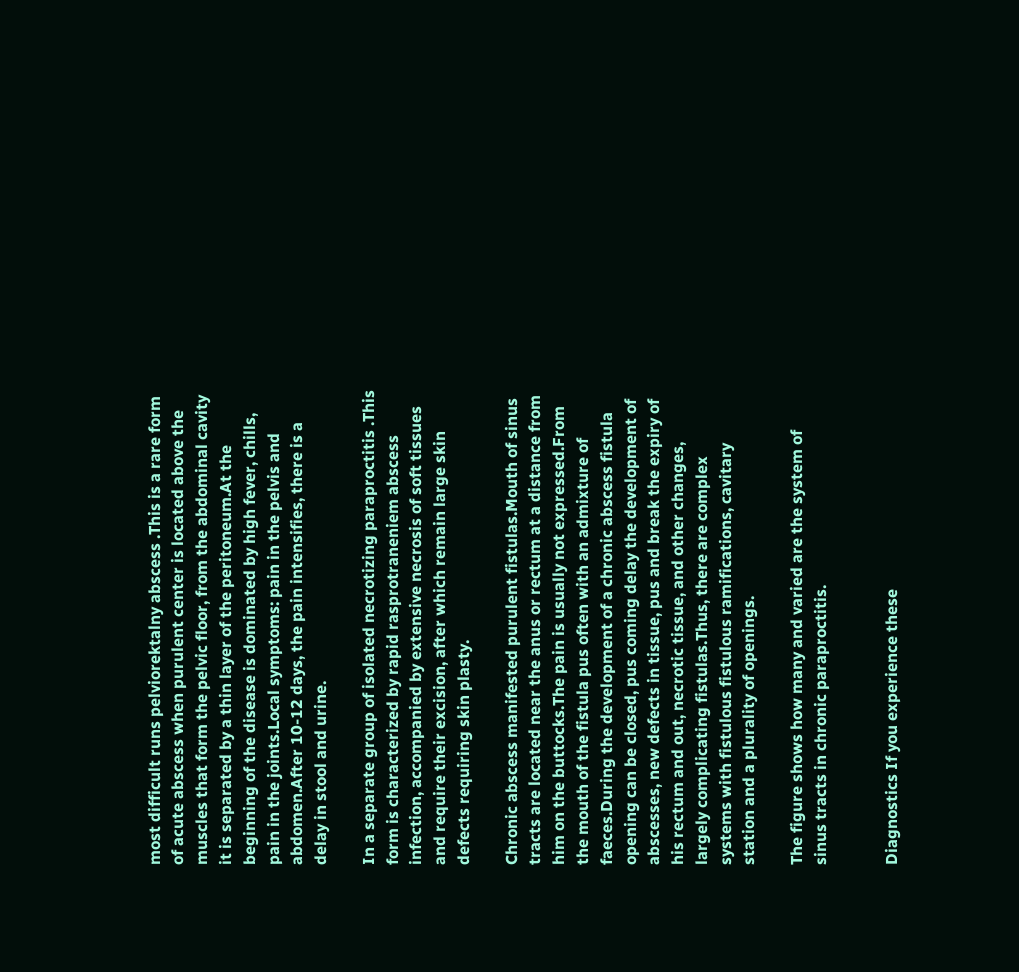most difficult runs pelviorektalny abscess .This is a rare form of acute abscess when purulent center is located above the muscles that form the pelvic floor, from the abdominal cavity it is separated by a thin layer of the peritoneum.At the beginning of the disease is dominated by high fever, chills, pain in the joints.Local symptoms: pain in the pelvis and abdomen.After 10-12 days, the pain intensifies, there is a delay in stool and urine.

In a separate group of isolated necrotizing paraproctitis .This form is characterized by rapid rasprotraneniem abscess infection, accompanied by extensive necrosis of soft tissues and require their excision, after which remain large skin defects requiring skin plasty.

Chronic abscess manifested purulent fistulas.Mouth of sinus tracts are located near the anus or rectum at a distance from him on the buttocks.The pain is usually not expressed.From the mouth of the fistula pus often with an admixture of faeces.During the development of a chronic abscess fistula opening can be closed, pus coming delay the development of abscesses, new defects in tissue, pus and break the expiry of his rectum and out, necrotic tissue, and other changes, largely complicating fistulas.Thus, there are complex systems with fistulous fistulous ramifications, cavitary station and a plurality of openings.

The figure shows how many and varied are the system of sinus tracts in chronic paraproctitis.


Diagnostics If you experience these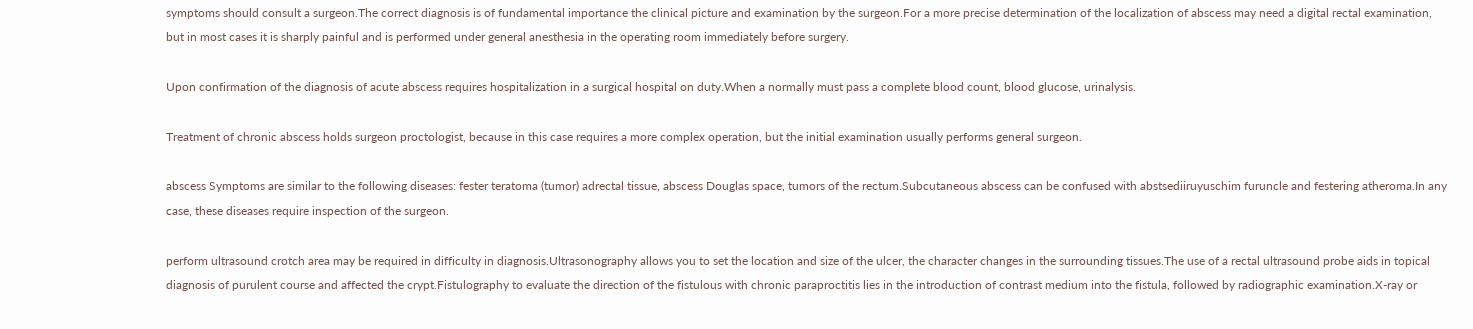symptoms should consult a surgeon.The correct diagnosis is of fundamental importance the clinical picture and examination by the surgeon.For a more precise determination of the localization of abscess may need a digital rectal examination, but in most cases it is sharply painful and is performed under general anesthesia in the operating room immediately before surgery.

Upon confirmation of the diagnosis of acute abscess requires hospitalization in a surgical hospital on duty.When a normally must pass a complete blood count, blood glucose, urinalysis.

Treatment of chronic abscess holds surgeon proctologist, because in this case requires a more complex operation, but the initial examination usually performs general surgeon.

abscess Symptoms are similar to the following diseases: fester teratoma (tumor) adrectal tissue, abscess Douglas space, tumors of the rectum.Subcutaneous abscess can be confused with abstsediiruyuschim furuncle and festering atheroma.In any case, these diseases require inspection of the surgeon.

perform ultrasound crotch area may be required in difficulty in diagnosis.Ultrasonography allows you to set the location and size of the ulcer, the character changes in the surrounding tissues.The use of a rectal ultrasound probe aids in topical diagnosis of purulent course and affected the crypt.Fistulography to evaluate the direction of the fistulous with chronic paraproctitis lies in the introduction of contrast medium into the fistula, followed by radiographic examination.X-ray or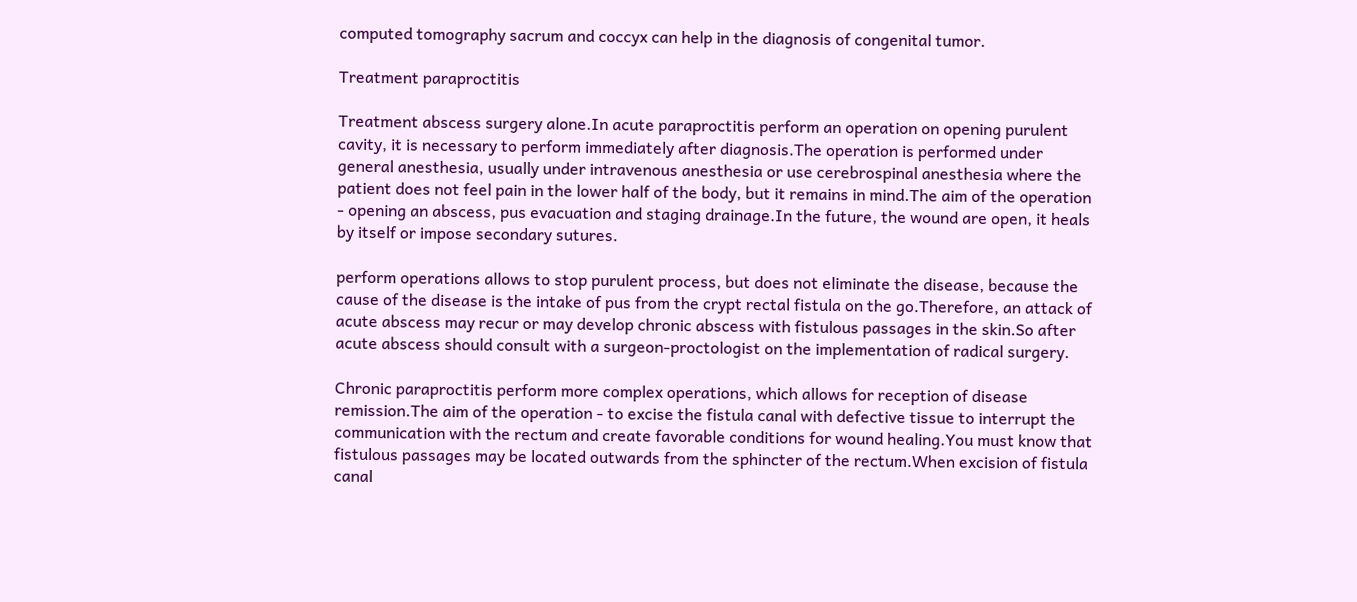computed tomography sacrum and coccyx can help in the diagnosis of congenital tumor.

Treatment paraproctitis

Treatment abscess surgery alone.In acute paraproctitis perform an operation on opening purulent cavity, it is necessary to perform immediately after diagnosis.The operation is performed under general anesthesia, usually under intravenous anesthesia or use cerebrospinal anesthesia where the patient does not feel pain in the lower half of the body, but it remains in mind.The aim of the operation - opening an abscess, pus evacuation and staging drainage.In the future, the wound are open, it heals by itself or impose secondary sutures.

perform operations allows to stop purulent process, but does not eliminate the disease, because the cause of the disease is the intake of pus from the crypt rectal fistula on the go.Therefore, an attack of acute abscess may recur or may develop chronic abscess with fistulous passages in the skin.So after acute abscess should consult with a surgeon-proctologist on the implementation of radical surgery.

Chronic paraproctitis perform more complex operations, which allows for reception of disease remission.The aim of the operation - to excise the fistula canal with defective tissue to interrupt the communication with the rectum and create favorable conditions for wound healing.You must know that fistulous passages may be located outwards from the sphincter of the rectum.When excision of fistula canal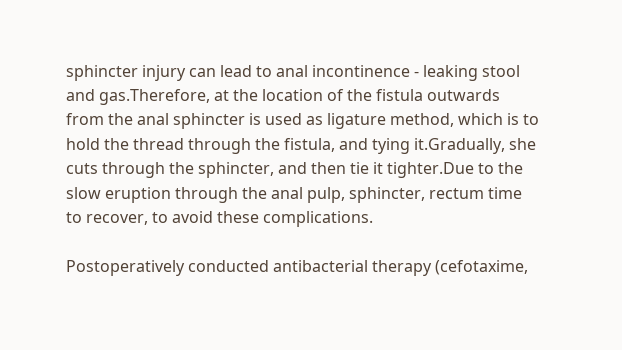sphincter injury can lead to anal incontinence - leaking stool and gas.Therefore, at the location of the fistula outwards from the anal sphincter is used as ligature method, which is to hold the thread through the fistula, and tying it.Gradually, she cuts through the sphincter, and then tie it tighter.Due to the slow eruption through the anal pulp, sphincter, rectum time to recover, to avoid these complications.

Postoperatively conducted antibacterial therapy (cefotaxime,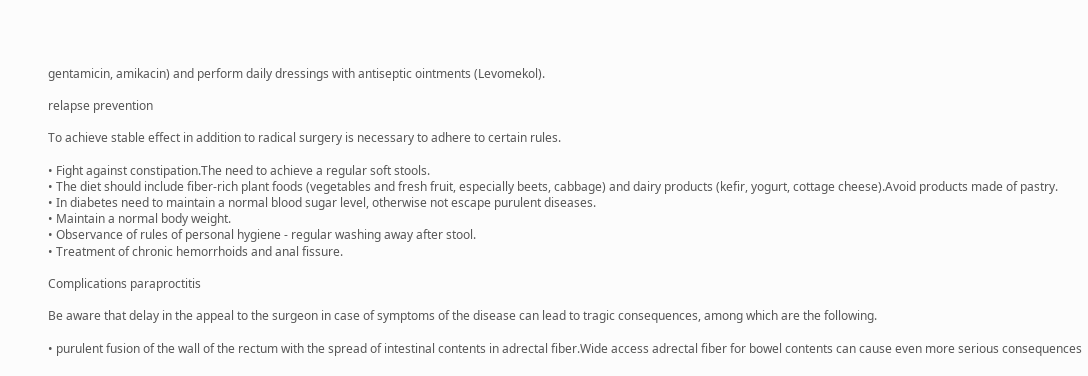gentamicin, amikacin) and perform daily dressings with antiseptic ointments (Levomekol).

relapse prevention

To achieve stable effect in addition to radical surgery is necessary to adhere to certain rules.

• Fight against constipation.The need to achieve a regular soft stools.
• The diet should include fiber-rich plant foods (vegetables and fresh fruit, especially beets, cabbage) and dairy products (kefir, yogurt, cottage cheese).Avoid products made of pastry.
• In diabetes need to maintain a normal blood sugar level, otherwise not escape purulent diseases.
• Maintain a normal body weight.
• Observance of rules of personal hygiene - regular washing away after stool.
• Treatment of chronic hemorrhoids and anal fissure.

Complications paraproctitis

Be aware that delay in the appeal to the surgeon in case of symptoms of the disease can lead to tragic consequences, among which are the following.

• purulent fusion of the wall of the rectum with the spread of intestinal contents in adrectal fiber.Wide access adrectal fiber for bowel contents can cause even more serious consequences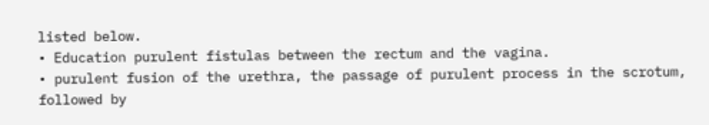listed below.
• Education purulent fistulas between the rectum and the vagina.
• purulent fusion of the urethra, the passage of purulent process in the scrotum, followed by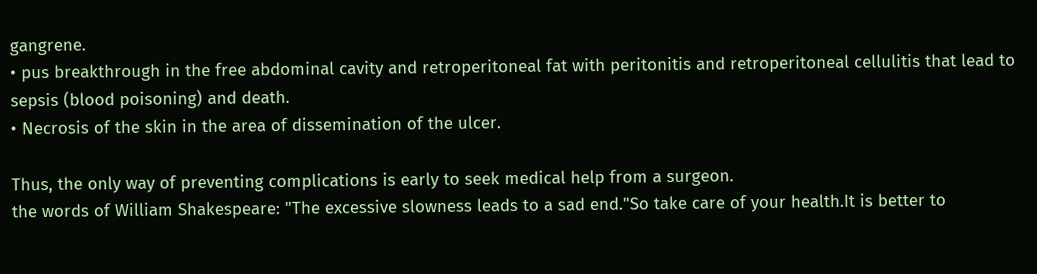gangrene.
• pus breakthrough in the free abdominal cavity and retroperitoneal fat with peritonitis and retroperitoneal cellulitis that lead to sepsis (blood poisoning) and death.
• Necrosis of the skin in the area of dissemination of the ulcer.

Thus, the only way of preventing complications is early to seek medical help from a surgeon.
the words of William Shakespeare: "The excessive slowness leads to a sad end."So take care of your health.It is better to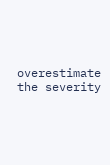overestimate the severity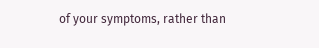of your symptoms, rather than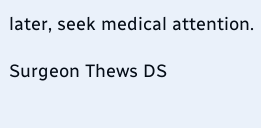later, seek medical attention.

Surgeon Thews DS